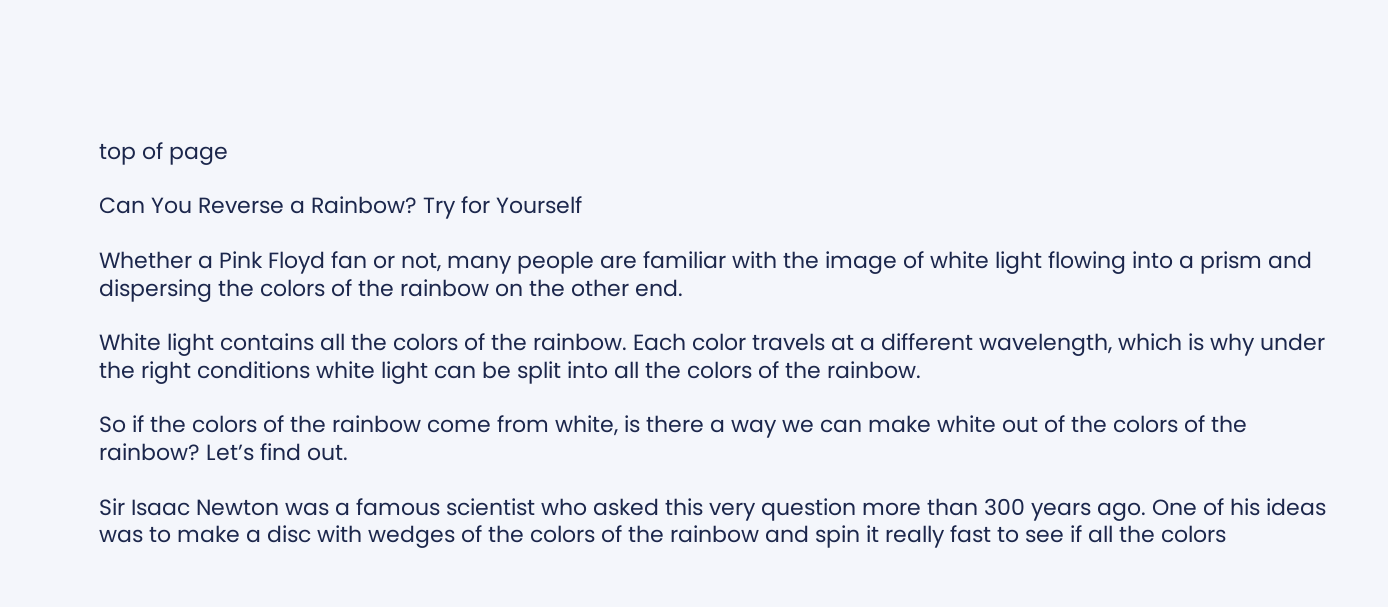top of page

Can You Reverse a Rainbow? Try for Yourself

Whether a Pink Floyd fan or not, many people are familiar with the image of white light flowing into a prism and dispersing the colors of the rainbow on the other end.

White light contains all the colors of the rainbow. Each color travels at a different wavelength, which is why under the right conditions white light can be split into all the colors of the rainbow.

So if the colors of the rainbow come from white, is there a way we can make white out of the colors of the rainbow? Let’s find out.

Sir Isaac Newton was a famous scientist who asked this very question more than 300 years ago. One of his ideas was to make a disc with wedges of the colors of the rainbow and spin it really fast to see if all the colors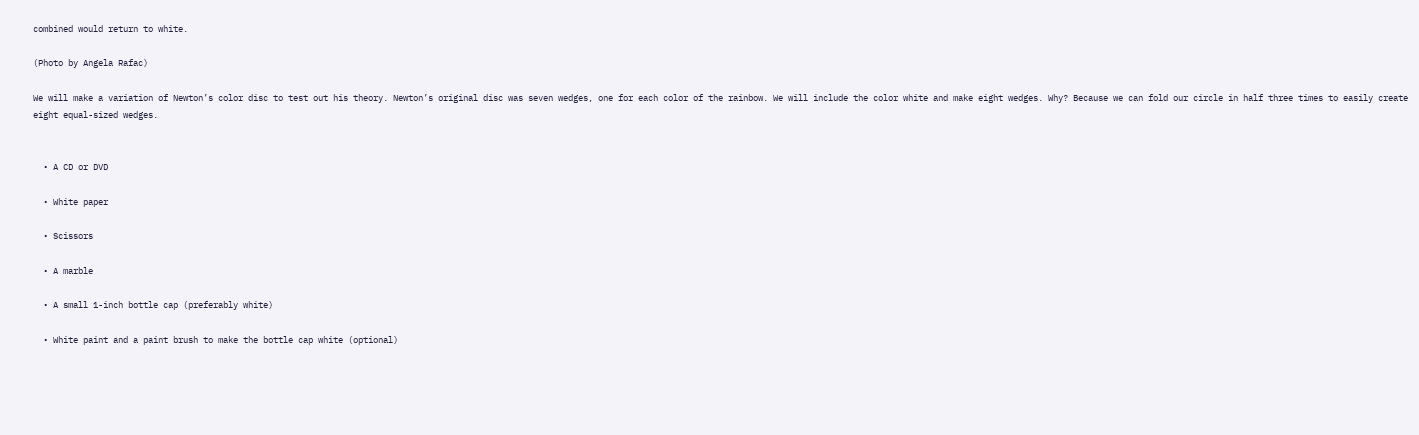combined would return to white.

(Photo by Angela Rafac)

We will make a variation of Newton’s color disc to test out his theory. Newton’s original disc was seven wedges, one for each color of the rainbow. We will include the color white and make eight wedges. Why? Because we can fold our circle in half three times to easily create eight equal-sized wedges.


  • A CD or DVD

  • White paper

  • Scissors

  • A marble

  • A small 1-inch bottle cap (preferably white)

  • White paint and a paint brush to make the bottle cap white (optional)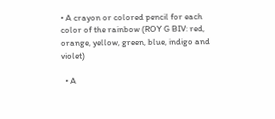• A crayon or colored pencil for each color of the rainbow (ROY G BIV: red, orange, yellow, green, blue, indigo and violet)

  • A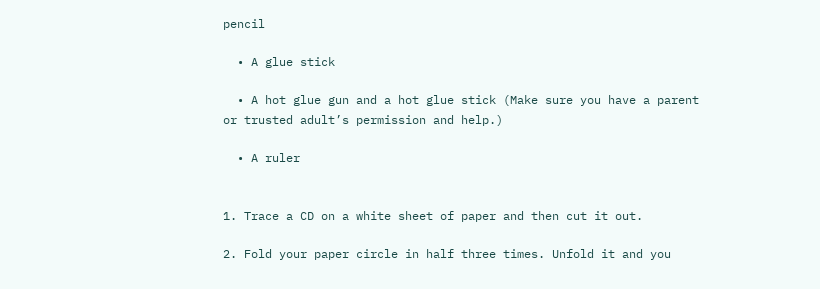pencil

  • A glue stick

  • A hot glue gun and a hot glue stick (Make sure you have a parent or trusted adult’s permission and help.)

  • A ruler


1. Trace a CD on a white sheet of paper and then cut it out.

2. Fold your paper circle in half three times. Unfold it and you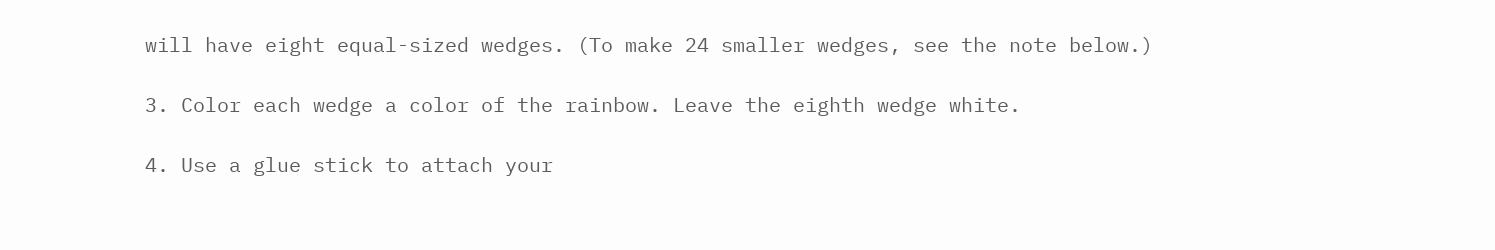will have eight equal-sized wedges. (To make 24 smaller wedges, see the note below.)

3. Color each wedge a color of the rainbow. Leave the eighth wedge white.

4. Use a glue stick to attach your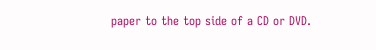paper to the top side of a CD or DVD.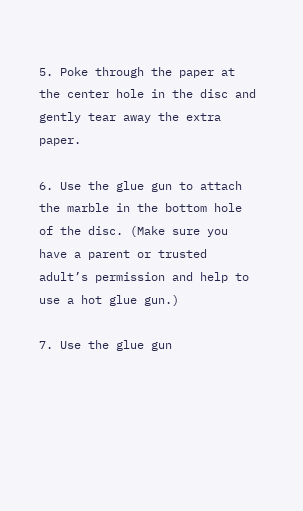5. Poke through the paper at the center hole in the disc and gently tear away the extra paper.

6. Use the glue gun to attach the marble in the bottom hole of the disc. (Make sure you have a parent or trusted adult’s permission and help to use a hot glue gun.)

7. Use the glue gun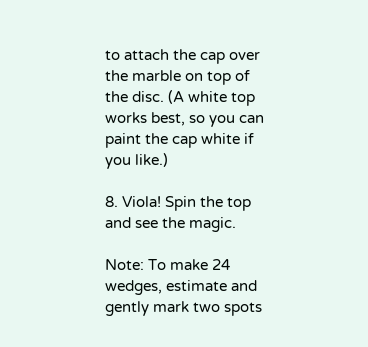to attach the cap over the marble on top of the disc. (A white top works best, so you can paint the cap white if you like.)

8. Viola! Spin the top and see the magic.

Note: To make 24 wedges, estimate and gently mark two spots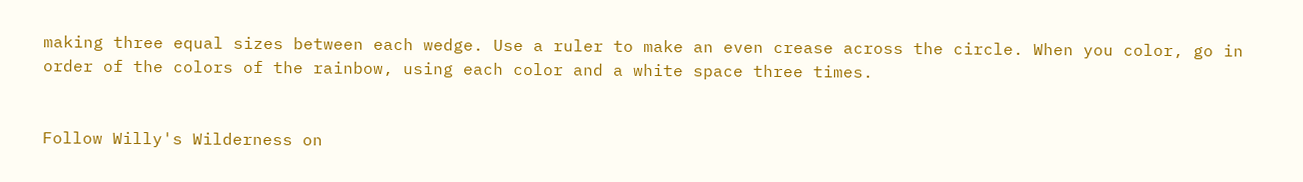making three equal sizes between each wedge. Use a ruler to make an even crease across the circle. When you color, go in order of the colors of the rainbow, using each color and a white space three times.


Follow Willy's Wilderness on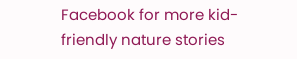Facebook for more kid-friendly nature stories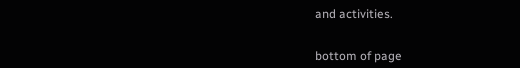and activities.


bottom of page